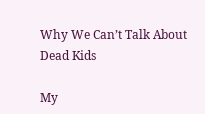Why We Can’t Talk About Dead Kids

My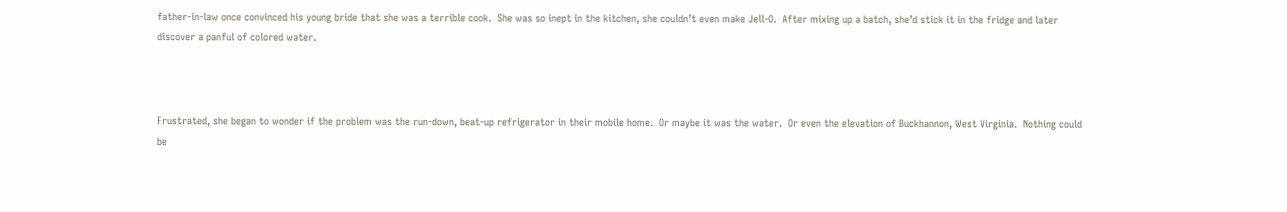father-in-law once convinced his young bride that she was a terrible cook.  She was so inept in the kitchen, she couldn’t even make Jell-O.  After mixing up a batch, she’d stick it in the fridge and later discover a panful of colored water.



Frustrated, she began to wonder if the problem was the run-down, beat-up refrigerator in their mobile home.  Or maybe it was the water.  Or even the elevation of Buckhannon, West Virginia.  Nothing could be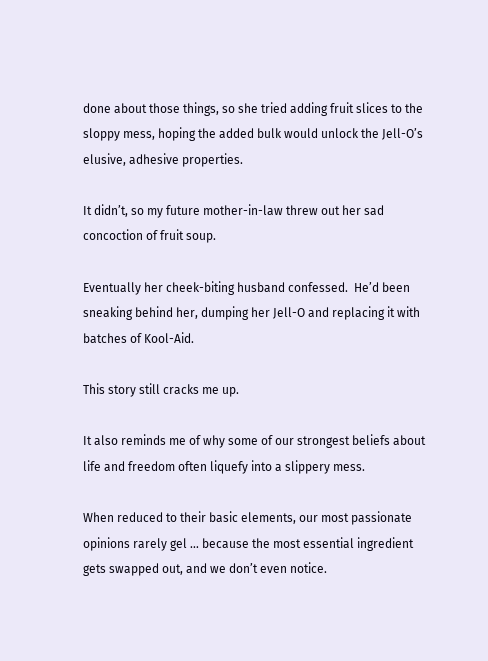done about those things, so she tried adding fruit slices to the sloppy mess, hoping the added bulk would unlock the Jell-O’s elusive, adhesive properties.

It didn’t, so my future mother-in-law threw out her sad concoction of fruit soup.

Eventually her cheek-biting husband confessed.  He’d been sneaking behind her, dumping her Jell-O and replacing it with batches of Kool-Aid.

This story still cracks me up.

It also reminds me of why some of our strongest beliefs about life and freedom often liquefy into a slippery mess.

When reduced to their basic elements, our most passionate opinions rarely gel … because the most essential ingredient gets swapped out, and we don’t even notice.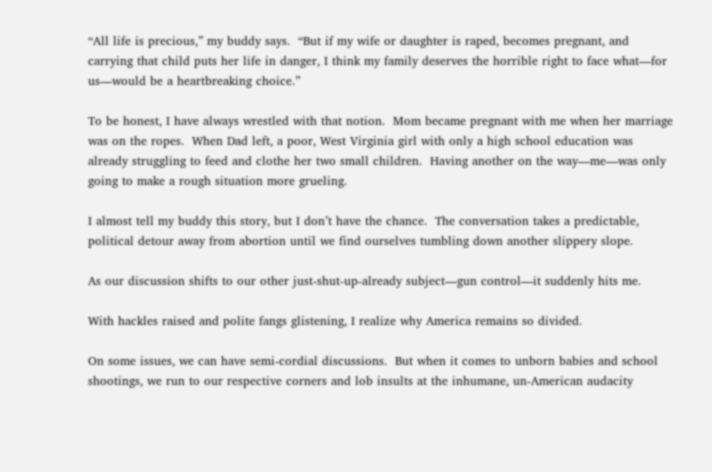“All life is precious,” my buddy says.  “But if my wife or daughter is raped, becomes pregnant, and carrying that child puts her life in danger, I think my family deserves the horrible right to face what—for us—would be a heartbreaking choice.”

To be honest, I have always wrestled with that notion.  Mom became pregnant with me when her marriage was on the ropes.  When Dad left, a poor, West Virginia girl with only a high school education was already struggling to feed and clothe her two small children.  Having another on the way—me—was only going to make a rough situation more grueling.

I almost tell my buddy this story, but I don’t have the chance.  The conversation takes a predictable, political detour away from abortion until we find ourselves tumbling down another slippery slope.

As our discussion shifts to our other just-shut-up-already subject—gun control—it suddenly hits me.

With hackles raised and polite fangs glistening, I realize why America remains so divided.

On some issues, we can have semi-cordial discussions.  But when it comes to unborn babies and school shootings, we run to our respective corners and lob insults at the inhumane, un-American audacity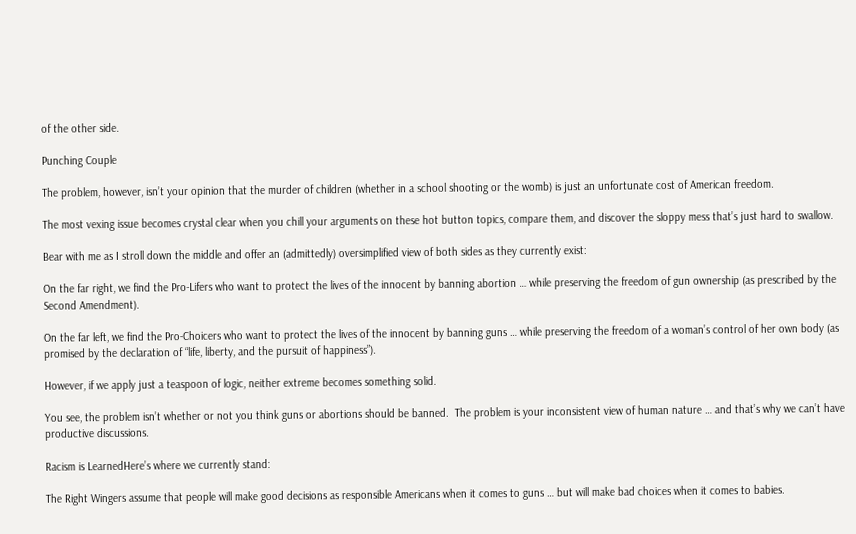of the other side.

Punching Couple

The problem, however, isn’t your opinion that the murder of children (whether in a school shooting or the womb) is just an unfortunate cost of American freedom.

The most vexing issue becomes crystal clear when you chill your arguments on these hot button topics, compare them, and discover the sloppy mess that’s just hard to swallow.

Bear with me as I stroll down the middle and offer an (admittedly) oversimplified view of both sides as they currently exist:

On the far right, we find the Pro-Lifers who want to protect the lives of the innocent by banning abortion … while preserving the freedom of gun ownership (as prescribed by the Second Amendment).

On the far left, we find the Pro-Choicers who want to protect the lives of the innocent by banning guns … while preserving the freedom of a woman’s control of her own body (as promised by the declaration of “life, liberty, and the pursuit of happiness”).

However, if we apply just a teaspoon of logic, neither extreme becomes something solid.

You see, the problem isn’t whether or not you think guns or abortions should be banned.  The problem is your inconsistent view of human nature … and that’s why we can’t have productive discussions.

Racism is LearnedHere’s where we currently stand:

The Right Wingers assume that people will make good decisions as responsible Americans when it comes to guns … but will make bad choices when it comes to babies.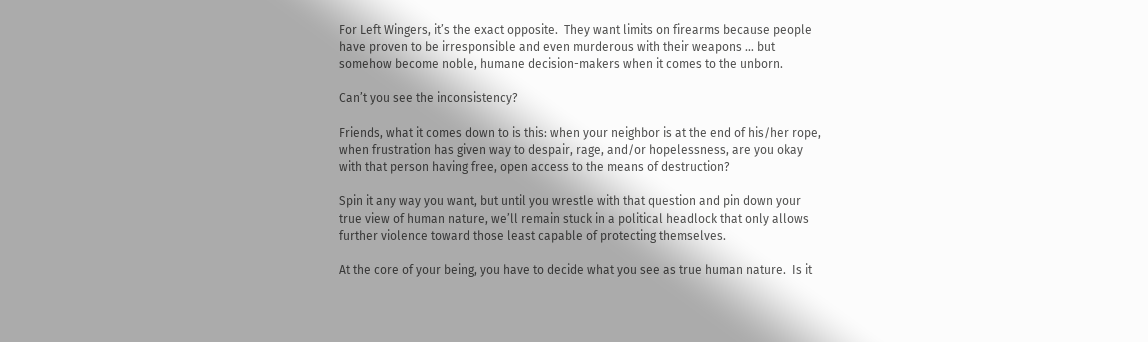For Left Wingers, it’s the exact opposite.  They want limits on firearms because people have proven to be irresponsible and even murderous with their weapons … but somehow become noble, humane decision-makers when it comes to the unborn.

Can’t you see the inconsistency?

Friends, what it comes down to is this: when your neighbor is at the end of his/her rope, when frustration has given way to despair, rage, and/or hopelessness, are you okay with that person having free, open access to the means of destruction?

Spin it any way you want, but until you wrestle with that question and pin down your true view of human nature, we’ll remain stuck in a political headlock that only allows further violence toward those least capable of protecting themselves.

At the core of your being, you have to decide what you see as true human nature.  Is it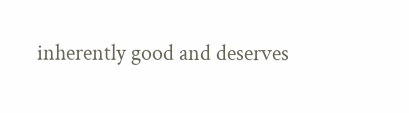inherently good and deserves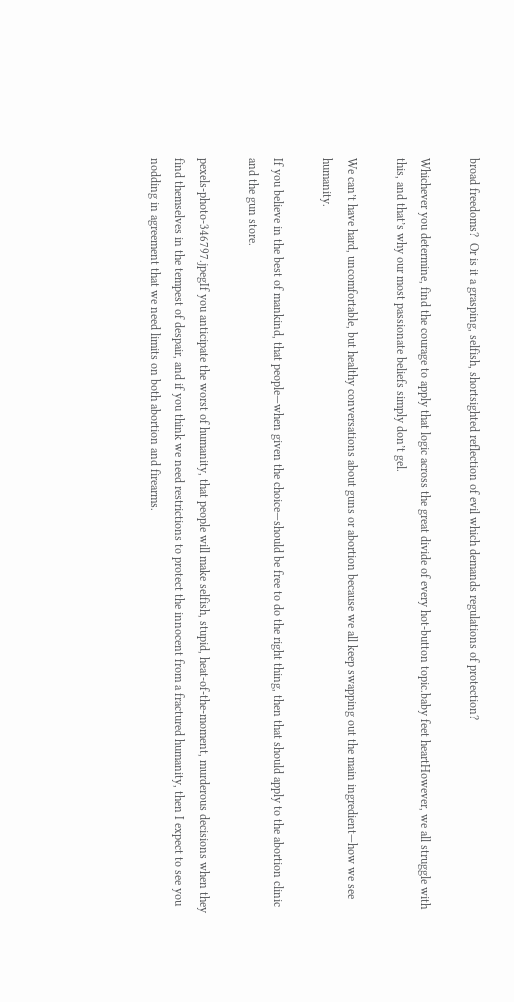broad freedoms?  Or is it a grasping, selfish, shortsighted reflection of evil which demands regulations of protection?

Whichever you determine, find the courage to apply that logic across the great divide of every hot-button topic.baby feet heartHowever, we all struggle with this, and that’s why our most passionate beliefs simply don’t gel.

We can’t have hard, uncomfortable, but healthy conversations about guns or abortion because we all keep swapping out the main ingredient—how we see humanity.

If you believe in the best of mankind, that people—when given the choice—should be free to do the right thing, then that should apply to the abortion clinic and the gun store.

pexels-photo-346797.jpegIf you anticipate the worst of humanity, that people will make selfish, stupid, heat-of-the-moment, murderous decisions when they find themselves in the tempest of despair, and if you think we need restrictions to protect the innocent from a fractured humanity, then I expect to see you nodding in agreement that we need limits on both abortion and firearms.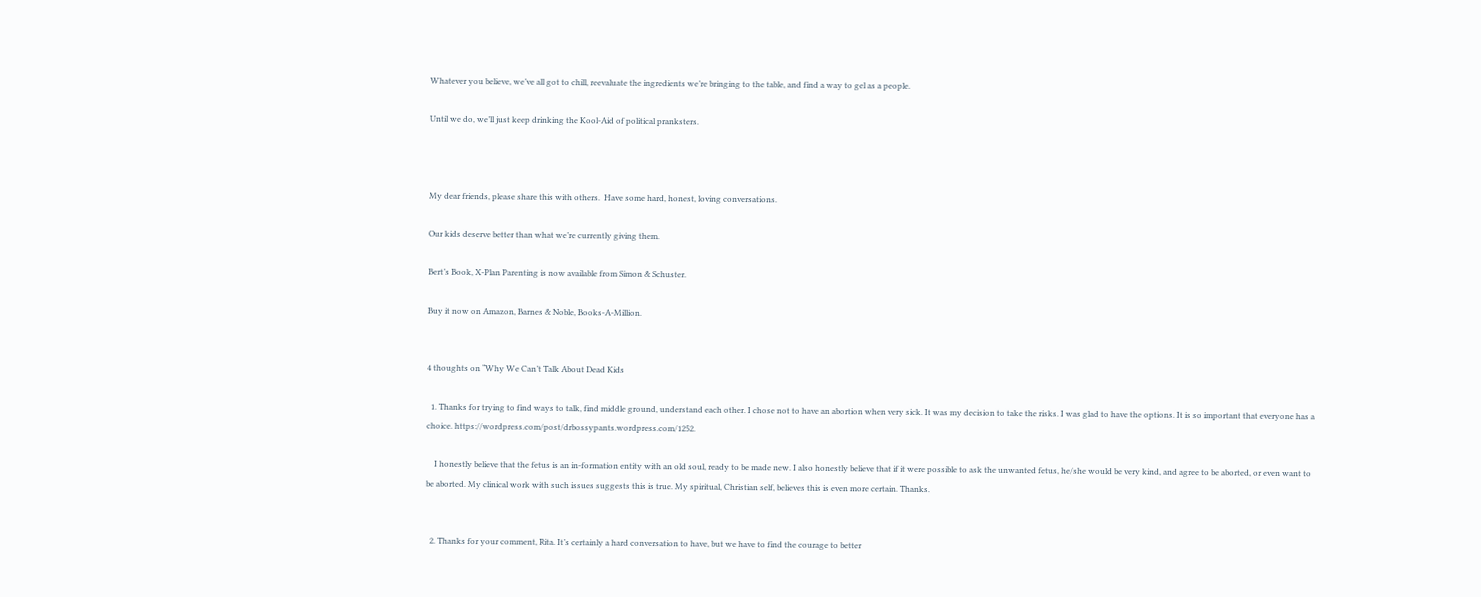Whatever you believe, we’ve all got to chill, reevaluate the ingredients we’re bringing to the table, and find a way to gel as a people.

Until we do, we’ll just keep drinking the Kool-Aid of political pranksters.



My dear friends, please share this with others.  Have some hard, honest, loving conversations.

Our kids deserve better than what we’re currently giving them.

Bert’s Book, X-Plan Parenting is now available from Simon & Schuster.

Buy it now on Amazon, Barnes & Noble, Books-A-Million.


4 thoughts on “Why We Can’t Talk About Dead Kids

  1. Thanks for trying to find ways to talk, find middle ground, understand each other. I chose not to have an abortion when very sick. It was my decision to take the risks. I was glad to have the options. It is so important that everyone has a choice. https://wordpress.com/post/drbossypants.wordpress.com/1252.

    I honestly believe that the fetus is an in-formation entity with an old soul, ready to be made new. I also honestly believe that if it were possible to ask the unwanted fetus, he/she would be very kind, and agree to be aborted, or even want to be aborted. My clinical work with such issues suggests this is true. My spiritual, Christian self, believes this is even more certain. Thanks.


  2. Thanks for your comment, Rita. It’s certainly a hard conversation to have, but we have to find the courage to better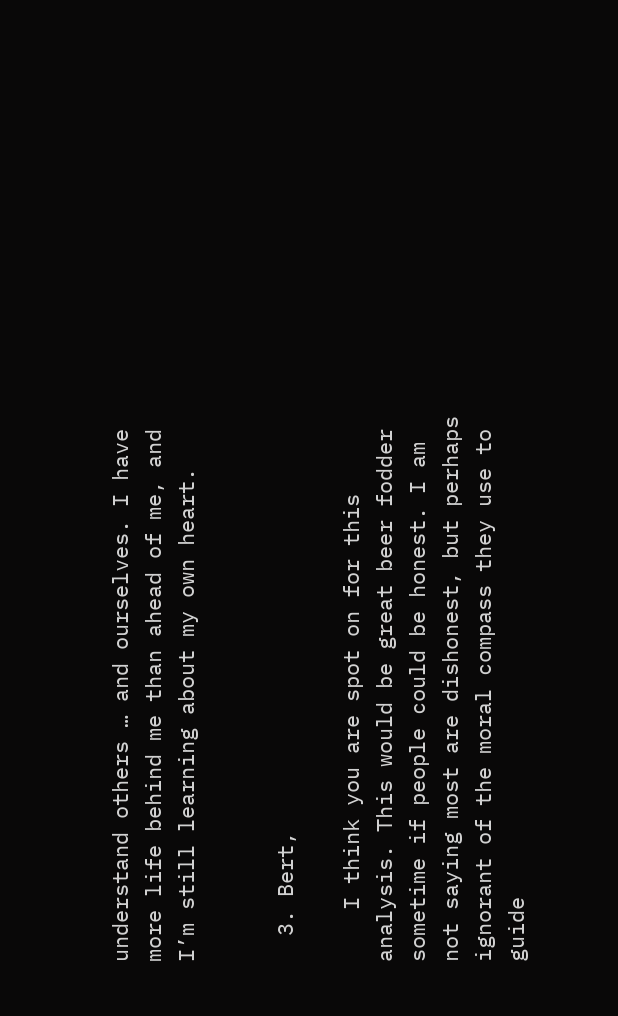understand others … and ourselves. I have more life behind me than ahead of me, and I’m still learning about my own heart.


  3. Bert,

    I think you are spot on for this analysis. This would be great beer fodder sometime if people could be honest. I am not saying most are dishonest, but perhaps ignorant of the moral compass they use to guide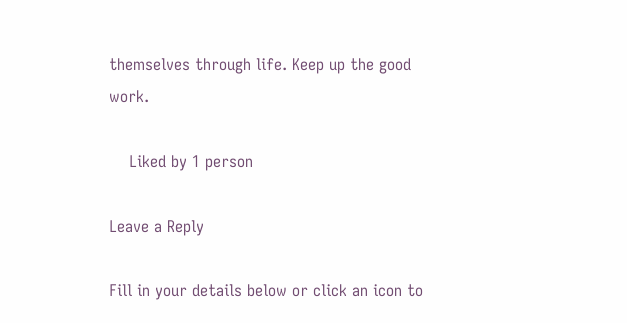themselves through life. Keep up the good work.

    Liked by 1 person

Leave a Reply

Fill in your details below or click an icon to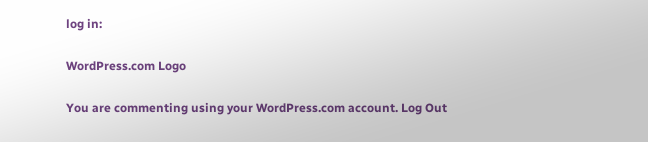log in:

WordPress.com Logo

You are commenting using your WordPress.com account. Log Out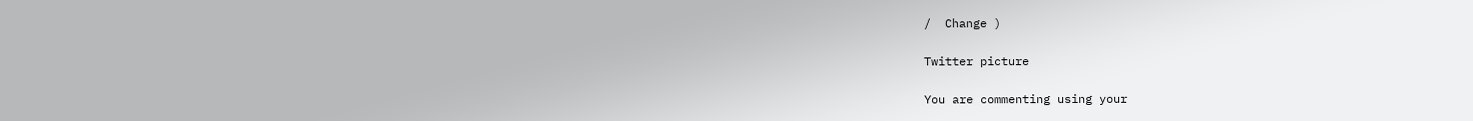/  Change )

Twitter picture

You are commenting using your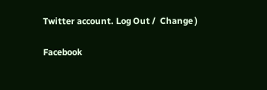Twitter account. Log Out /  Change )

Facebook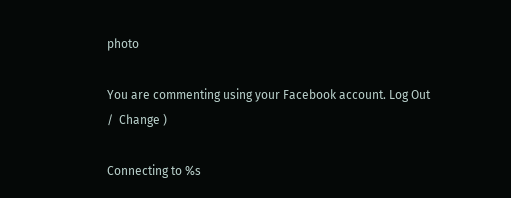photo

You are commenting using your Facebook account. Log Out /  Change )

Connecting to %s